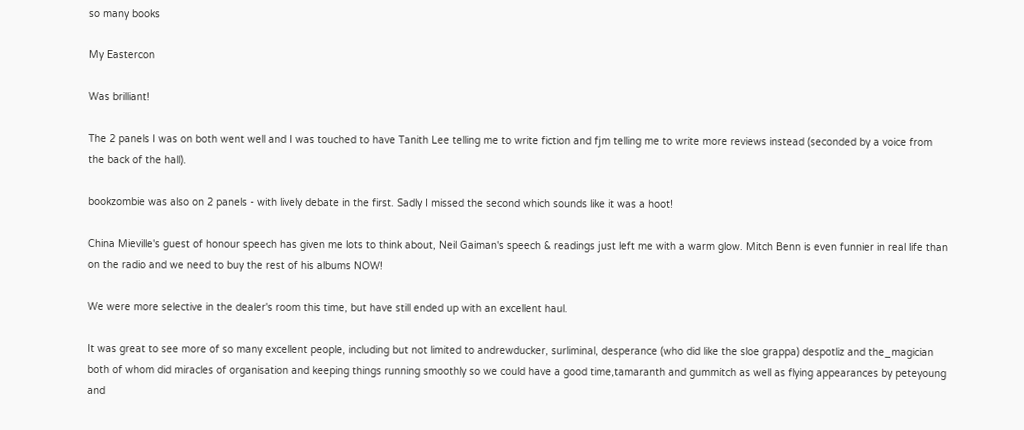so many books

My Eastercon

Was brilliant!

The 2 panels I was on both went well and I was touched to have Tanith Lee telling me to write fiction and fjm telling me to write more reviews instead (seconded by a voice from the back of the hall).

bookzombie was also on 2 panels - with lively debate in the first. Sadly I missed the second which sounds like it was a hoot!

China Mieville's guest of honour speech has given me lots to think about, Neil Gaiman's speech & readings just left me with a warm glow. Mitch Benn is even funnier in real life than on the radio and we need to buy the rest of his albums NOW!

We were more selective in the dealer's room this time, but have still ended up with an excellent haul.

It was great to see more of so many excellent people, including but not limited to andrewducker, surliminal, desperance (who did like the sloe grappa) despotliz and the_magician both of whom did miracles of organisation and keeping things running smoothly so we could have a good time,tamaranth and gummitch as well as flying appearances by peteyoung and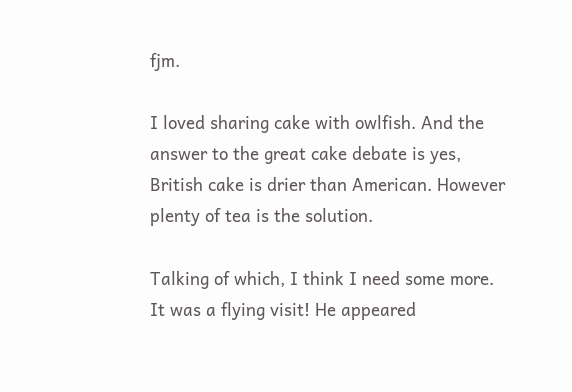fjm.

I loved sharing cake with owlfish. And the answer to the great cake debate is yes, British cake is drier than American. However plenty of tea is the solution.

Talking of which, I think I need some more.
It was a flying visit! He appeared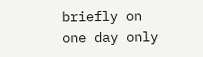briefly on one day only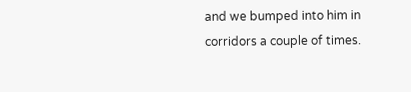and we bumped into him in corridors a couple of times.